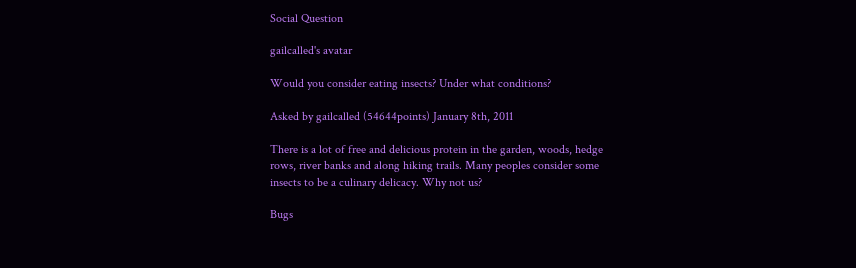Social Question

gailcalled's avatar

Would you consider eating insects? Under what conditions?

Asked by gailcalled (54644points) January 8th, 2011

There is a lot of free and delicious protein in the garden, woods, hedge rows, river banks and along hiking trails. Many peoples consider some insects to be a culinary delicacy. Why not us?

Bugs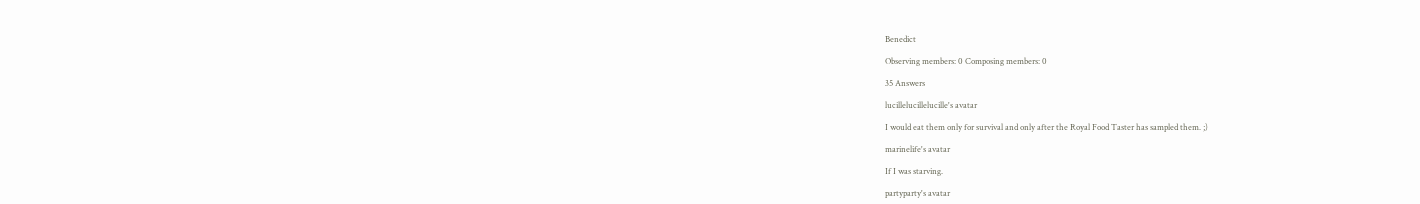Benedict

Observing members: 0 Composing members: 0

35 Answers

lucillelucillelucille's avatar

I would eat them only for survival and only after the Royal Food Taster has sampled them. ;)

marinelife's avatar

If I was starving.

partyparty's avatar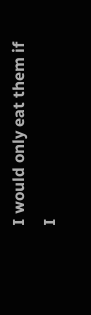I would only eat them if I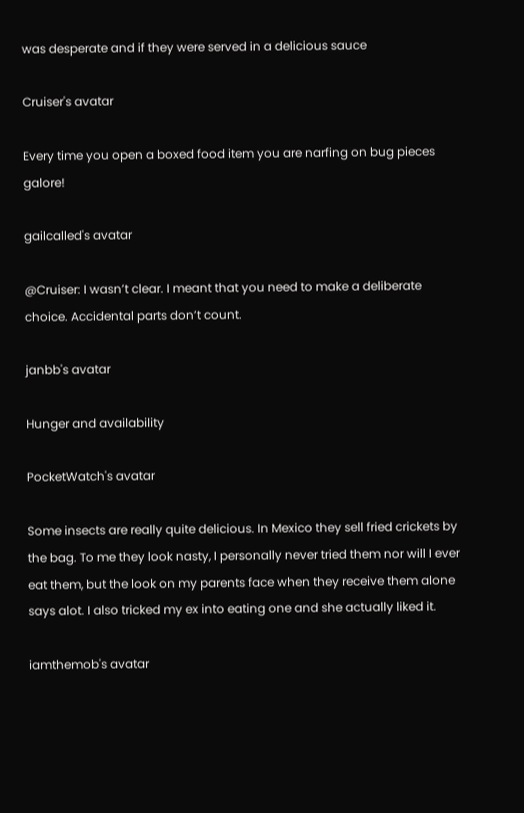was desperate and if they were served in a delicious sauce

Cruiser's avatar

Every time you open a boxed food item you are narfing on bug pieces galore!

gailcalled's avatar

@Cruiser: I wasn’t clear. I meant that you need to make a deliberate choice. Accidental parts don’t count.

janbb's avatar

Hunger and availability

PocketWatch's avatar

Some insects are really quite delicious. In Mexico they sell fried crickets by the bag. To me they look nasty, I personally never tried them nor will I ever eat them, but the look on my parents face when they receive them alone says alot. I also tricked my ex into eating one and she actually liked it.

iamthemob's avatar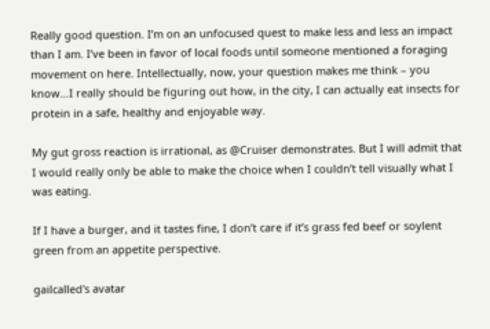Really good question. I’m on an unfocused quest to make less and less an impact than I am. I’ve been in favor of local foods until someone mentioned a foraging movement on here. Intellectually, now, your question makes me think – you know…I really should be figuring out how, in the city, I can actually eat insects for protein in a safe, healthy and enjoyable way.

My gut gross reaction is irrational, as @Cruiser demonstrates. But I will admit that I would really only be able to make the choice when I couldn’t tell visually what I was eating.

If I have a burger, and it tastes fine, I don’t care if it’s grass fed beef or soylent green from an appetite perspective.

gailcalled's avatar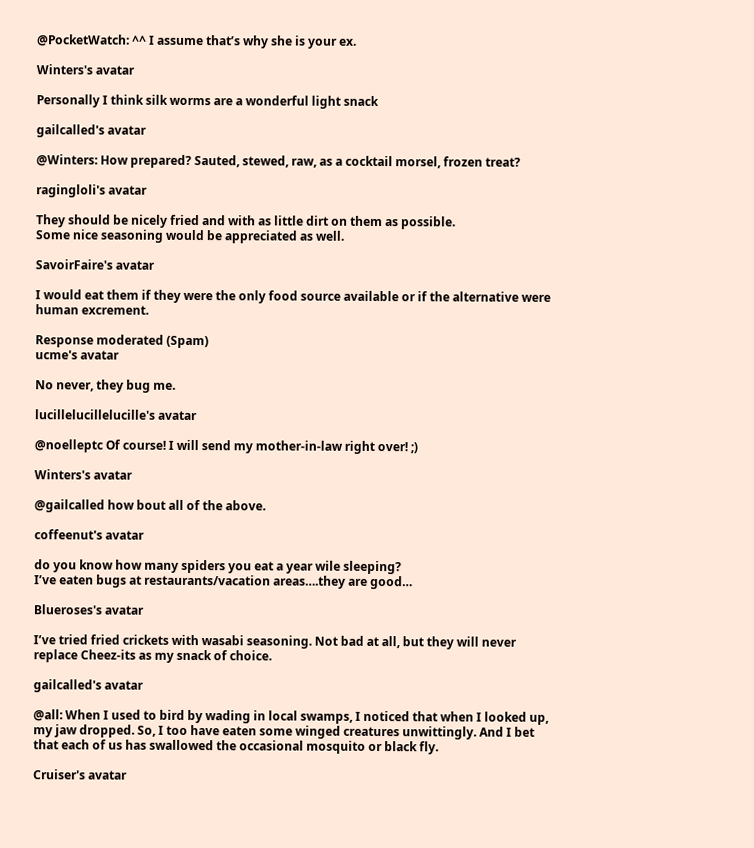@PocketWatch: ^^ I assume that’s why she is your ex.

Winters's avatar

Personally I think silk worms are a wonderful light snack

gailcalled's avatar

@Winters: How prepared? Sauted, stewed, raw, as a cocktail morsel, frozen treat?

ragingloli's avatar

They should be nicely fried and with as little dirt on them as possible.
Some nice seasoning would be appreciated as well.

SavoirFaire's avatar

I would eat them if they were the only food source available or if the alternative were human excrement.

Response moderated (Spam)
ucme's avatar

No never, they bug me.

lucillelucillelucille's avatar

@noelleptc Of course! I will send my mother-in-law right over! ;)

Winters's avatar

@gailcalled how bout all of the above.

coffeenut's avatar

do you know how many spiders you eat a year wile sleeping?
I’ve eaten bugs at restaurants/vacation areas….they are good…

Blueroses's avatar

I’ve tried fried crickets with wasabi seasoning. Not bad at all, but they will never replace Cheez-its as my snack of choice.

gailcalled's avatar

@all: When I used to bird by wading in local swamps, I noticed that when I looked up, my jaw dropped. So, I too have eaten some winged creatures unwittingly. And I bet that each of us has swallowed the occasional mosquito or black fly.

Cruiser's avatar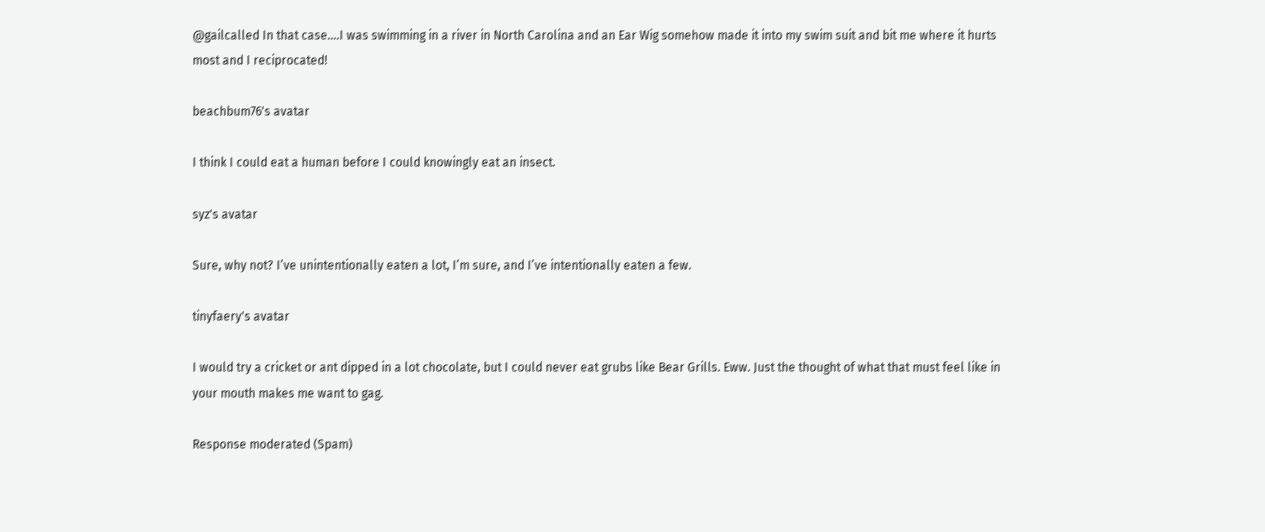@gailcalled In that case….I was swimming in a river in North Carolina and an Ear Wig somehow made it into my swim suit and bit me where it hurts most and I reciprocated!

beachbum76's avatar

I think I could eat a human before I could knowingly eat an insect.

syz's avatar

Sure, why not? I’ve unintentionally eaten a lot, I’m sure, and I’ve intentionally eaten a few.

tinyfaery's avatar

I would try a cricket or ant dipped in a lot chocolate, but I could never eat grubs like Bear Grills. Eww. Just the thought of what that must feel like in your mouth makes me want to gag.

Response moderated (Spam)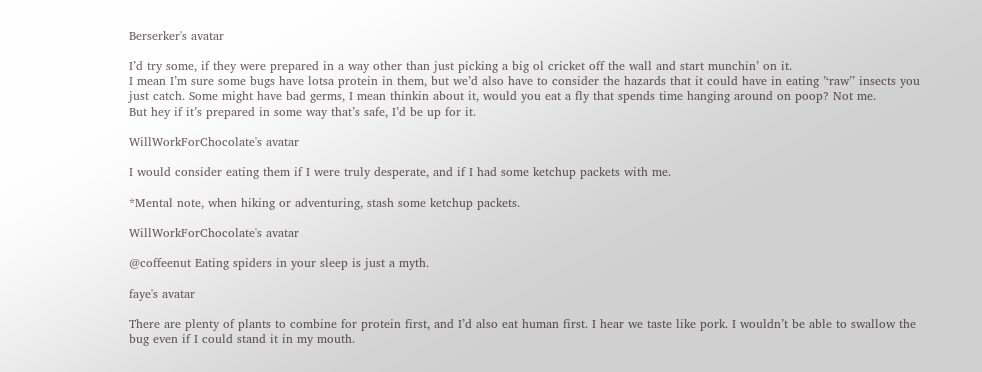Berserker's avatar

I’d try some, if they were prepared in a way other than just picking a big ol cricket off the wall and start munchin’ on it.
I mean I’m sure some bugs have lotsa protein in them, but we’d also have to consider the hazards that it could have in eating ’‘raw’’ insects you just catch. Some might have bad germs, I mean thinkin about it, would you eat a fly that spends time hanging around on poop? Not me.
But hey if it’s prepared in some way that’s safe, I’d be up for it.

WillWorkForChocolate's avatar

I would consider eating them if I were truly desperate, and if I had some ketchup packets with me.

*Mental note, when hiking or adventuring, stash some ketchup packets.

WillWorkForChocolate's avatar

@coffeenut Eating spiders in your sleep is just a myth.

faye's avatar

There are plenty of plants to combine for protein first, and I’d also eat human first. I hear we taste like pork. I wouldn’t be able to swallow the bug even if I could stand it in my mouth.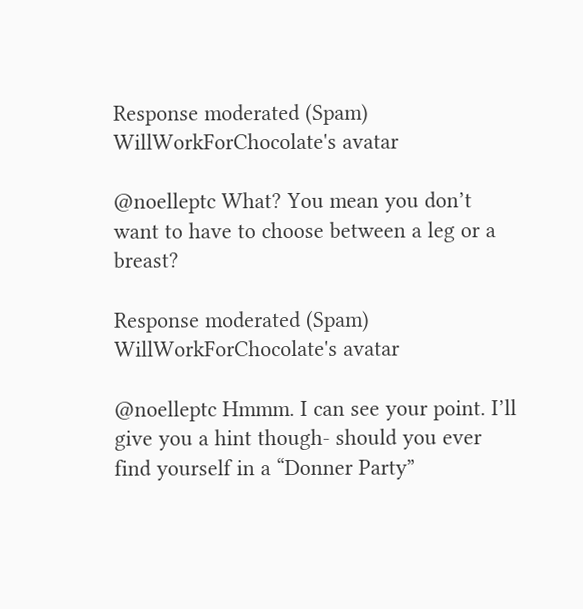Response moderated (Spam)
WillWorkForChocolate's avatar

@noelleptc What? You mean you don’t want to have to choose between a leg or a breast?

Response moderated (Spam)
WillWorkForChocolate's avatar

@noelleptc Hmmm. I can see your point. I’ll give you a hint though- should you ever find yourself in a “Donner Party”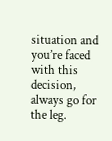situation and you’re faced with this decision, always go for the leg.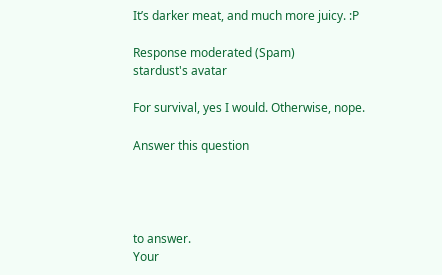It’s darker meat, and much more juicy. :P

Response moderated (Spam)
stardust's avatar

For survival, yes I would. Otherwise, nope.

Answer this question




to answer.
Your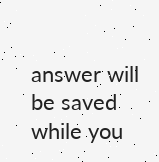answer will be saved while you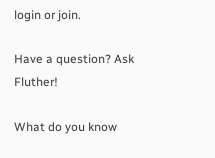login or join.

Have a question? Ask Fluther!

What do you know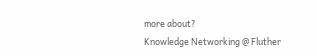more about?
Knowledge Networking @ Fluther